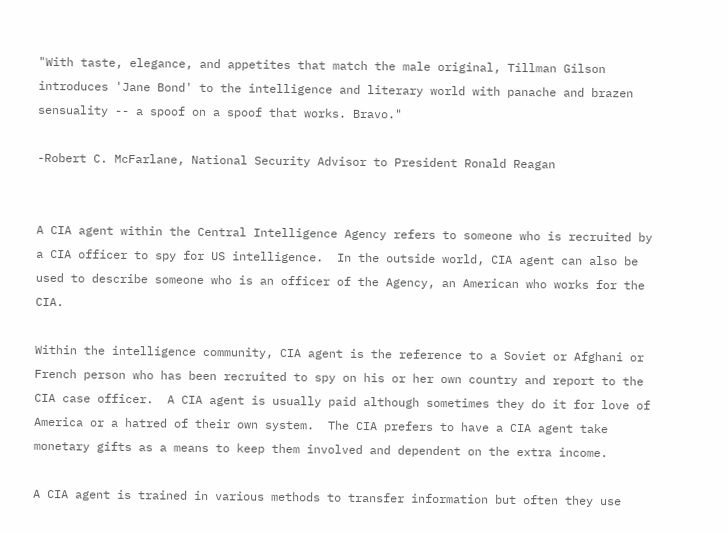"With taste, elegance, and appetites that match the male original, Tillman Gilson introduces 'Jane Bond' to the intelligence and literary world with panache and brazen sensuality -- a spoof on a spoof that works. Bravo."

-Robert C. McFarlane, National Security Advisor to President Ronald Reagan


A CIA agent within the Central Intelligence Agency refers to someone who is recruited by a CIA officer to spy for US intelligence.  In the outside world, CIA agent can also be used to describe someone who is an officer of the Agency, an American who works for the CIA.

Within the intelligence community, CIA agent is the reference to a Soviet or Afghani or French person who has been recruited to spy on his or her own country and report to the CIA case officer.  A CIA agent is usually paid although sometimes they do it for love of America or a hatred of their own system.  The CIA prefers to have a CIA agent take monetary gifts as a means to keep them involved and dependent on the extra income.

A CIA agent is trained in various methods to transfer information but often they use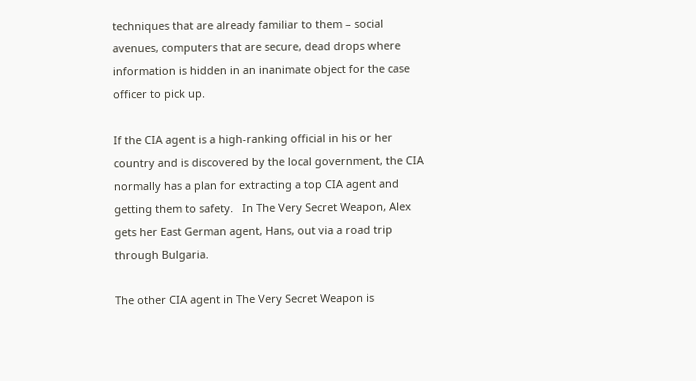techniques that are already familiar to them – social avenues, computers that are secure, dead drops where information is hidden in an inanimate object for the case officer to pick up.

If the CIA agent is a high-ranking official in his or her country and is discovered by the local government, the CIA normally has a plan for extracting a top CIA agent and getting them to safety.   In The Very Secret Weapon, Alex gets her East German agent, Hans, out via a road trip through Bulgaria.

The other CIA agent in The Very Secret Weapon is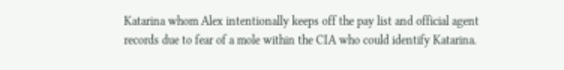Katarina whom Alex intentionally keeps off the pay list and official agent records due to fear of a mole within the CIA who could identify Katarina.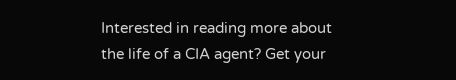Interested in reading more about the life of a CIA agent? Get your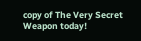copy of The Very Secret Weapon today!